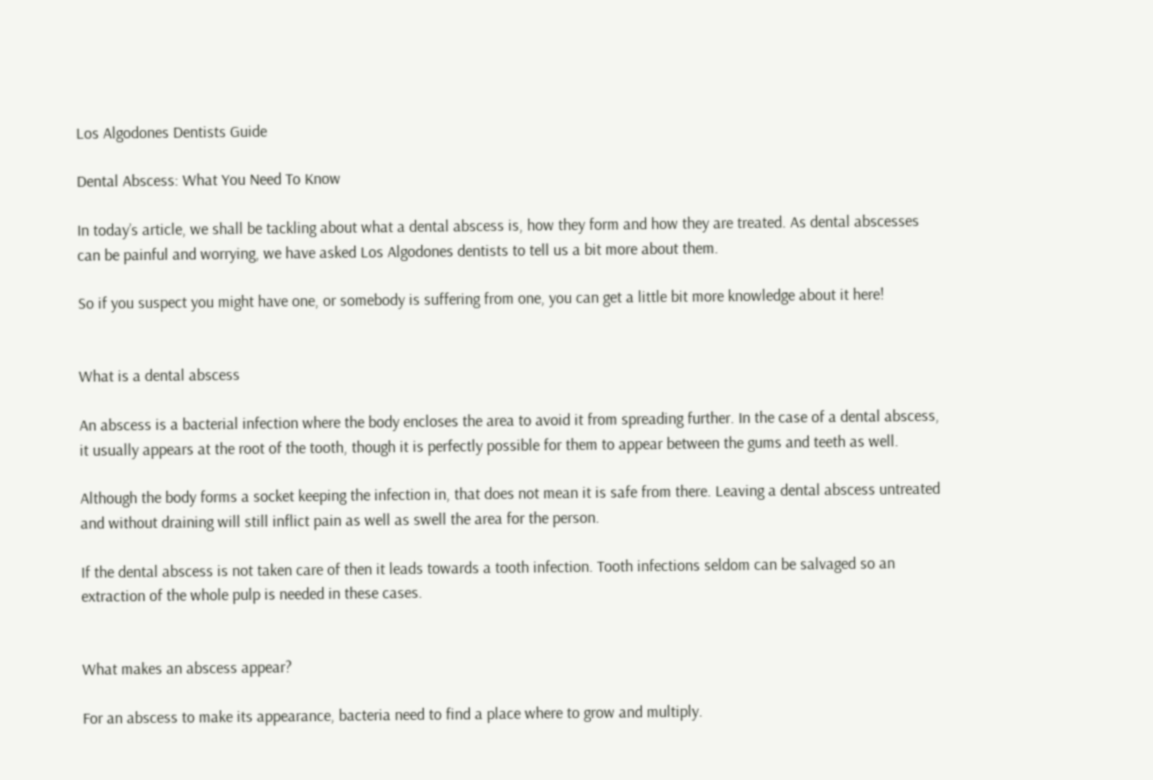Los Algodones Dentists Guide

Dental Abscess: What You Need To Know

In today’s article, we shall be tackling about what a dental abscess is, how they form and how they are treated. As dental abscesses can be painful and worrying, we have asked Los Algodones dentists to tell us a bit more about them.

So if you suspect you might have one, or somebody is suffering from one, you can get a little bit more knowledge about it here!


What is a dental abscess

An abscess is a bacterial infection where the body encloses the area to avoid it from spreading further. In the case of a dental abscess, it usually appears at the root of the tooth, though it is perfectly possible for them to appear between the gums and teeth as well.

Although the body forms a socket keeping the infection in, that does not mean it is safe from there. Leaving a dental abscess untreated and without draining will still inflict pain as well as swell the area for the person.

If the dental abscess is not taken care of then it leads towards a tooth infection. Tooth infections seldom can be salvaged so an extraction of the whole pulp is needed in these cases.


What makes an abscess appear?

For an abscess to make its appearance, bacteria need to find a place where to grow and multiply.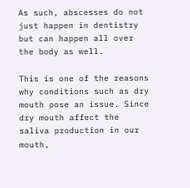As such, abscesses do not just happen in dentistry but can happen all over the body as well.

This is one of the reasons why conditions such as dry mouth pose an issue. Since dry mouth affect the saliva production in our mouth,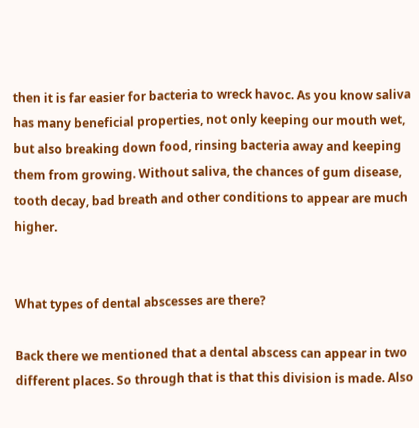then it is far easier for bacteria to wreck havoc. As you know saliva has many beneficial properties, not only keeping our mouth wet, but also breaking down food, rinsing bacteria away and keeping them from growing. Without saliva, the chances of gum disease, tooth decay, bad breath and other conditions to appear are much higher.


What types of dental abscesses are there?

Back there we mentioned that a dental abscess can appear in two different places. So through that is that this division is made. Also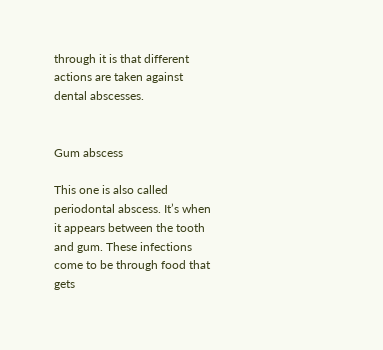through it is that different actions are taken against dental abscesses.


Gum abscess

This one is also called periodontal abscess. It’s when it appears between the tooth and gum. These infections come to be through food that gets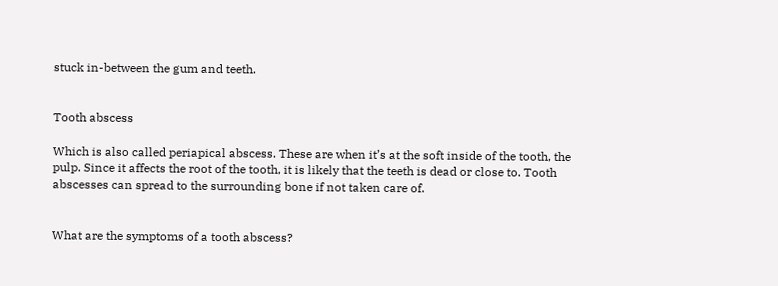stuck in-between the gum and teeth.


Tooth abscess

Which is also called periapical abscess. These are when it’s at the soft inside of the tooth, the pulp. Since it affects the root of the tooth, it is likely that the teeth is dead or close to. Tooth abscesses can spread to the surrounding bone if not taken care of.


What are the symptoms of a tooth abscess?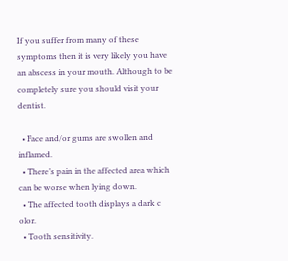If you suffer from many of these symptoms then it is very likely you have an abscess in your mouth. Although to be completely sure you should visit your dentist.

  • Face and/or gums are swollen and inflamed.
  • There’s pain in the affected area which can be worse when lying down.
  • The affected tooth displays a dark c olor.
  • Tooth sensitivity.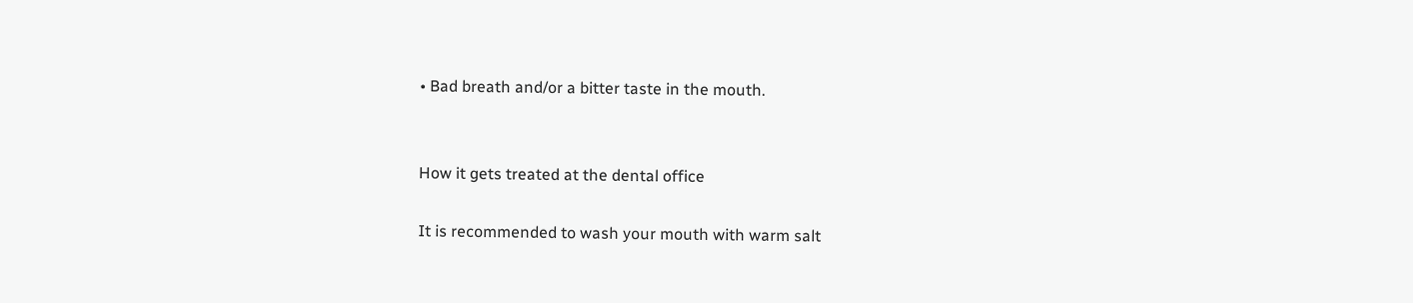• Bad breath and/or a bitter taste in the mouth.


How it gets treated at the dental office

It is recommended to wash your mouth with warm salt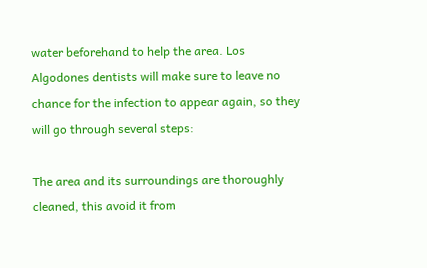water beforehand to help the area. Los Algodones dentists will make sure to leave no chance for the infection to appear again, so they will go through several steps:

The area and its surroundings are thoroughly cleaned, this avoid it from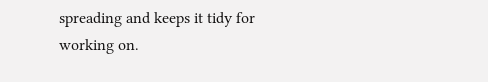spreading and keeps it tidy for working on.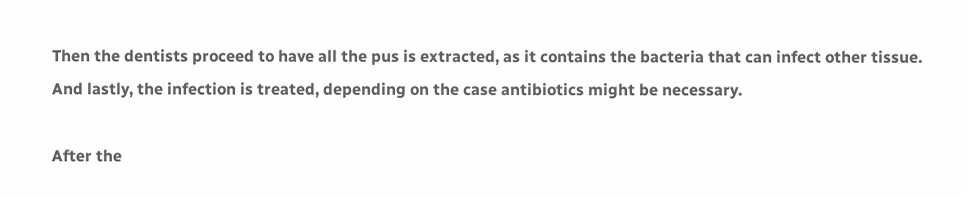Then the dentists proceed to have all the pus is extracted, as it contains the bacteria that can infect other tissue. And lastly, the infection is treated, depending on the case antibiotics might be necessary.

After the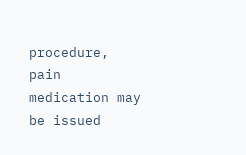procedure, pain medication may be issued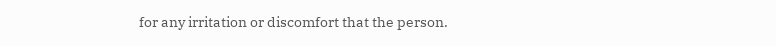for any irritation or discomfort that the person.